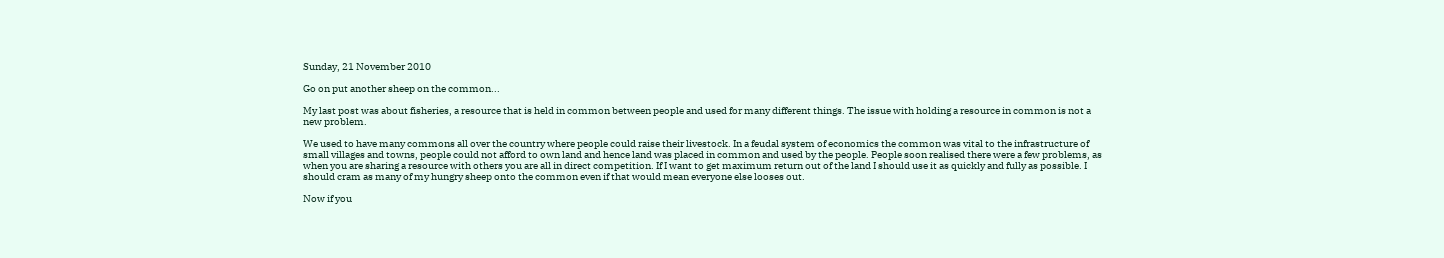Sunday, 21 November 2010

Go on put another sheep on the common...

My last post was about fisheries, a resource that is held in common between people and used for many different things. The issue with holding a resource in common is not a new problem.

We used to have many commons all over the country where people could raise their livestock. In a feudal system of economics the common was vital to the infrastructure of small villages and towns, people could not afford to own land and hence land was placed in common and used by the people. People soon realised there were a few problems, as when you are sharing a resource with others you are all in direct competition. If I want to get maximum return out of the land I should use it as quickly and fully as possible. I should cram as many of my hungry sheep onto the common even if that would mean everyone else looses out.

Now if you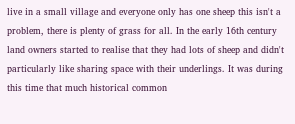live in a small village and everyone only has one sheep this isn't a problem, there is plenty of grass for all. In the early 16th century land owners started to realise that they had lots of sheep and didn't particularly like sharing space with their underlings. It was during this time that much historical common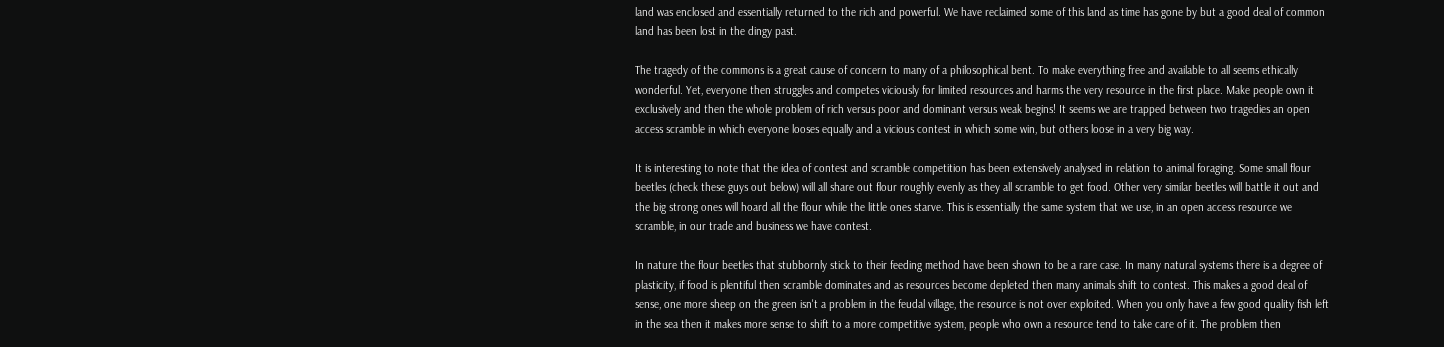land was enclosed and essentially returned to the rich and powerful. We have reclaimed some of this land as time has gone by but a good deal of common land has been lost in the dingy past.

The tragedy of the commons is a great cause of concern to many of a philosophical bent. To make everything free and available to all seems ethically wonderful. Yet, everyone then struggles and competes viciously for limited resources and harms the very resource in the first place. Make people own it exclusively and then the whole problem of rich versus poor and dominant versus weak begins! It seems we are trapped between two tragedies an open access scramble in which everyone looses equally and a vicious contest in which some win, but others loose in a very big way.

It is interesting to note that the idea of contest and scramble competition has been extensively analysed in relation to animal foraging. Some small flour beetles (check these guys out below) will all share out flour roughly evenly as they all scramble to get food. Other very similar beetles will battle it out and the big strong ones will hoard all the flour while the little ones starve. This is essentially the same system that we use, in an open access resource we scramble, in our trade and business we have contest.

In nature the flour beetles that stubbornly stick to their feeding method have been shown to be a rare case. In many natural systems there is a degree of plasticity, if food is plentiful then scramble dominates and as resources become depleted then many animals shift to contest. This makes a good deal of sense, one more sheep on the green isn't a problem in the feudal village, the resource is not over exploited. When you only have a few good quality fish left in the sea then it makes more sense to shift to a more competitive system, people who own a resource tend to take care of it. The problem then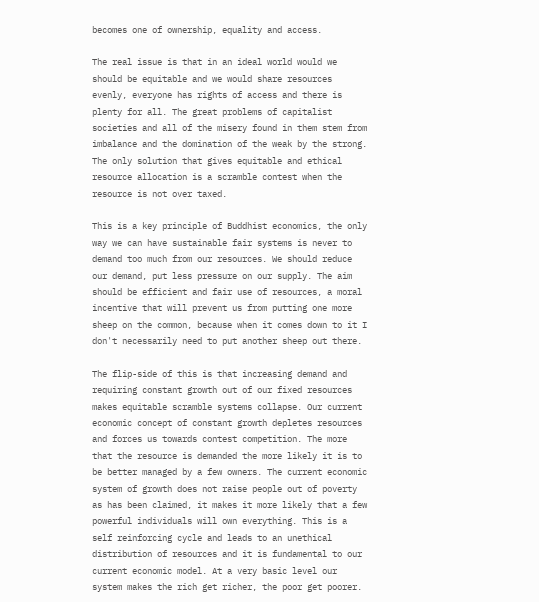becomes one of ownership, equality and access.

The real issue is that in an ideal world would we should be equitable and we would share resources evenly, everyone has rights of access and there is plenty for all. The great problems of capitalist societies and all of the misery found in them stem from imbalance and the domination of the weak by the strong. The only solution that gives equitable and ethical resource allocation is a scramble contest when the resource is not over taxed.

This is a key principle of Buddhist economics, the only way we can have sustainable fair systems is never to demand too much from our resources. We should reduce our demand, put less pressure on our supply. The aim should be efficient and fair use of resources, a moral incentive that will prevent us from putting one more sheep on the common, because when it comes down to it I don't necessarily need to put another sheep out there.

The flip-side of this is that increasing demand and requiring constant growth out of our fixed resources makes equitable scramble systems collapse. Our current economic concept of constant growth depletes resources and forces us towards contest competition. The more that the resource is demanded the more likely it is to be better managed by a few owners. The current economic system of growth does not raise people out of poverty as has been claimed, it makes it more likely that a few powerful individuals will own everything. This is a self reinforcing cycle and leads to an unethical distribution of resources and it is fundamental to our current economic model. At a very basic level our system makes the rich get richer, the poor get poorer.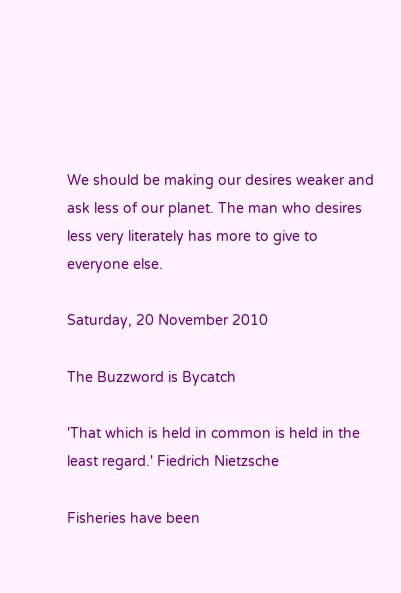We should be making our desires weaker and ask less of our planet. The man who desires less very literately has more to give to everyone else.

Saturday, 20 November 2010

The Buzzword is Bycatch

'That which is held in common is held in the least regard.' Fiedrich Nietzsche

Fisheries have been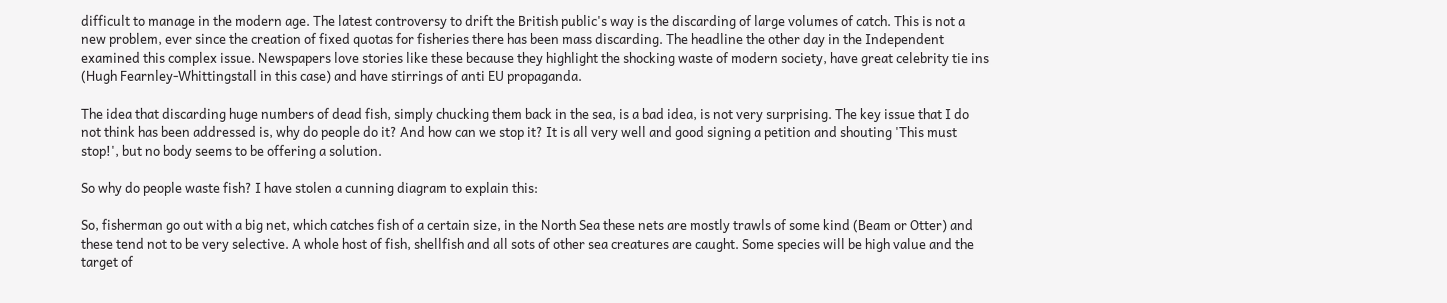difficult to manage in the modern age. The latest controversy to drift the British public's way is the discarding of large volumes of catch. This is not a new problem, ever since the creation of fixed quotas for fisheries there has been mass discarding. The headline the other day in the Independent examined this complex issue. Newspapers love stories like these because they highlight the shocking waste of modern society, have great celebrity tie ins (Hugh Fearnley-Whittingstall in this case) and have stirrings of anti EU propaganda.

The idea that discarding huge numbers of dead fish, simply chucking them back in the sea, is a bad idea, is not very surprising. The key issue that I do not think has been addressed is, why do people do it? And how can we stop it? It is all very well and good signing a petition and shouting 'This must stop!', but no body seems to be offering a solution.

So why do people waste fish? I have stolen a cunning diagram to explain this:

So, fisherman go out with a big net, which catches fish of a certain size, in the North Sea these nets are mostly trawls of some kind (Beam or Otter) and these tend not to be very selective. A whole host of fish, shellfish and all sots of other sea creatures are caught. Some species will be high value and the target of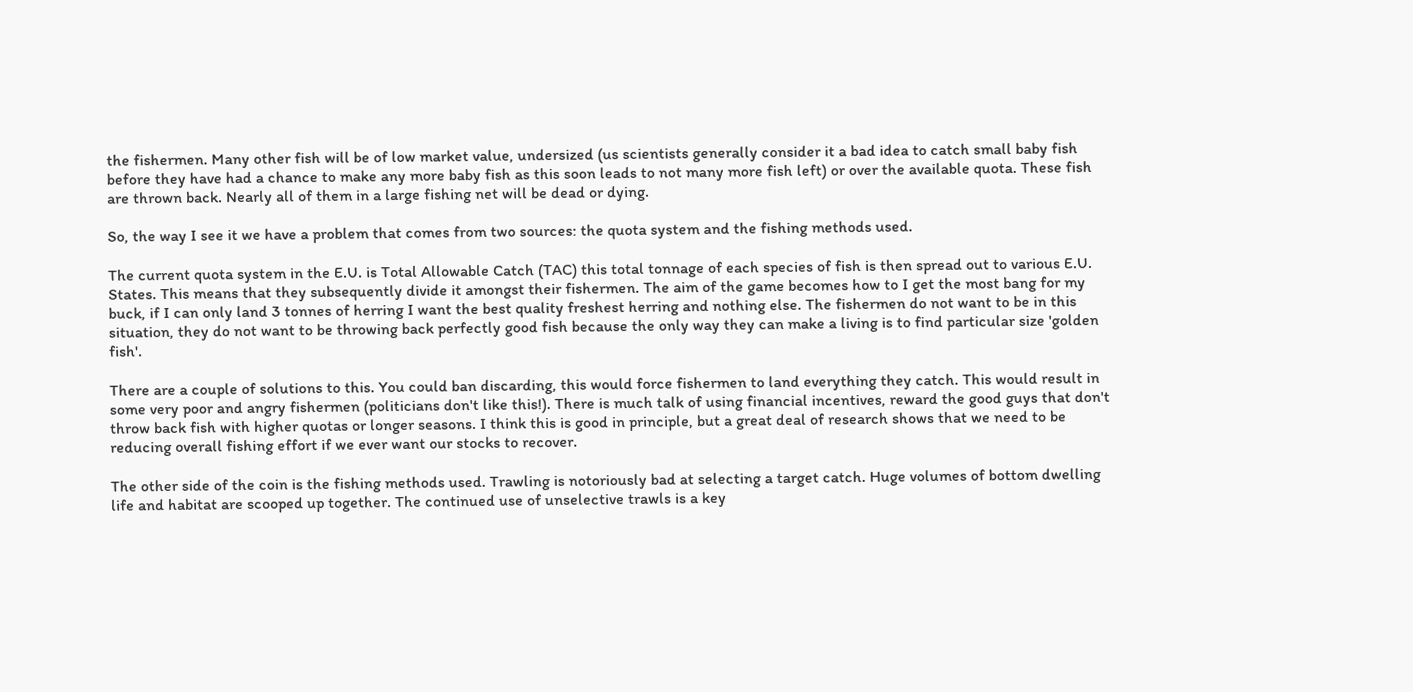the fishermen. Many other fish will be of low market value, undersized (us scientists generally consider it a bad idea to catch small baby fish before they have had a chance to make any more baby fish as this soon leads to not many more fish left) or over the available quota. These fish are thrown back. Nearly all of them in a large fishing net will be dead or dying.

So, the way I see it we have a problem that comes from two sources: the quota system and the fishing methods used.

The current quota system in the E.U. is Total Allowable Catch (TAC) this total tonnage of each species of fish is then spread out to various E.U. States. This means that they subsequently divide it amongst their fishermen. The aim of the game becomes how to I get the most bang for my buck, if I can only land 3 tonnes of herring I want the best quality freshest herring and nothing else. The fishermen do not want to be in this situation, they do not want to be throwing back perfectly good fish because the only way they can make a living is to find particular size 'golden fish'.

There are a couple of solutions to this. You could ban discarding, this would force fishermen to land everything they catch. This would result in some very poor and angry fishermen (politicians don't like this!). There is much talk of using financial incentives, reward the good guys that don't throw back fish with higher quotas or longer seasons. I think this is good in principle, but a great deal of research shows that we need to be reducing overall fishing effort if we ever want our stocks to recover.

The other side of the coin is the fishing methods used. Trawling is notoriously bad at selecting a target catch. Huge volumes of bottom dwelling life and habitat are scooped up together. The continued use of unselective trawls is a key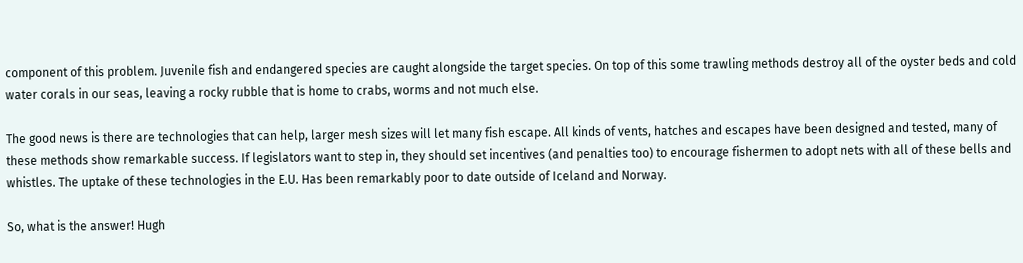component of this problem. Juvenile fish and endangered species are caught alongside the target species. On top of this some trawling methods destroy all of the oyster beds and cold water corals in our seas, leaving a rocky rubble that is home to crabs, worms and not much else.

The good news is there are technologies that can help, larger mesh sizes will let many fish escape. All kinds of vents, hatches and escapes have been designed and tested, many of these methods show remarkable success. If legislators want to step in, they should set incentives (and penalties too) to encourage fishermen to adopt nets with all of these bells and whistles. The uptake of these technologies in the E.U. Has been remarkably poor to date outside of Iceland and Norway.

So, what is the answer! Hugh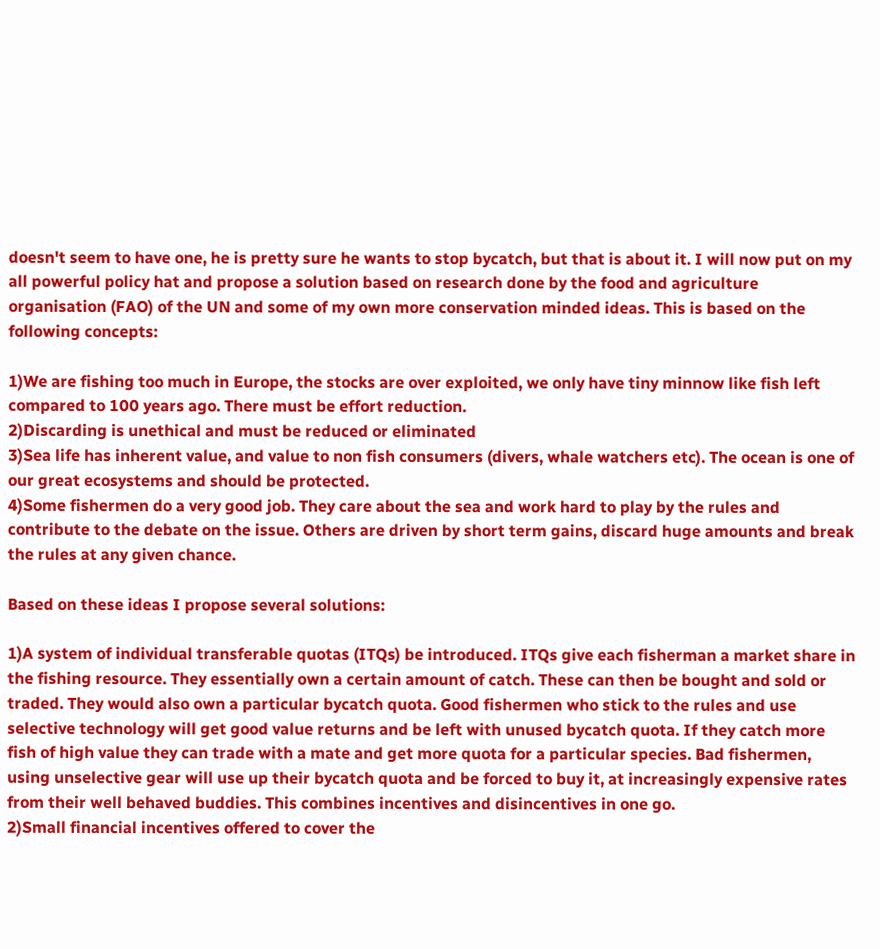doesn't seem to have one, he is pretty sure he wants to stop bycatch, but that is about it. I will now put on my all powerful policy hat and propose a solution based on research done by the food and agriculture organisation (FAO) of the UN and some of my own more conservation minded ideas. This is based on the following concepts:

1)We are fishing too much in Europe, the stocks are over exploited, we only have tiny minnow like fish left compared to 100 years ago. There must be effort reduction.
2)Discarding is unethical and must be reduced or eliminated
3)Sea life has inherent value, and value to non fish consumers (divers, whale watchers etc). The ocean is one of our great ecosystems and should be protected.
4)Some fishermen do a very good job. They care about the sea and work hard to play by the rules and contribute to the debate on the issue. Others are driven by short term gains, discard huge amounts and break the rules at any given chance.

Based on these ideas I propose several solutions:

1)A system of individual transferable quotas (ITQs) be introduced. ITQs give each fisherman a market share in the fishing resource. They essentially own a certain amount of catch. These can then be bought and sold or traded. They would also own a particular bycatch quota. Good fishermen who stick to the rules and use selective technology will get good value returns and be left with unused bycatch quota. If they catch more fish of high value they can trade with a mate and get more quota for a particular species. Bad fishermen, using unselective gear will use up their bycatch quota and be forced to buy it, at increasingly expensive rates from their well behaved buddies. This combines incentives and disincentives in one go.
2)Small financial incentives offered to cover the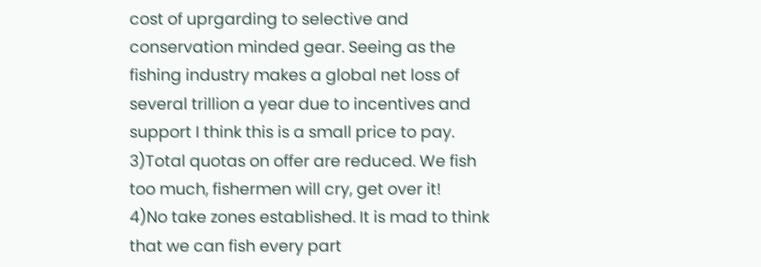cost of uprgarding to selective and conservation minded gear. Seeing as the fishing industry makes a global net loss of several trillion a year due to incentives and support I think this is a small price to pay.
3)Total quotas on offer are reduced. We fish too much, fishermen will cry, get over it!
4)No take zones established. It is mad to think that we can fish every part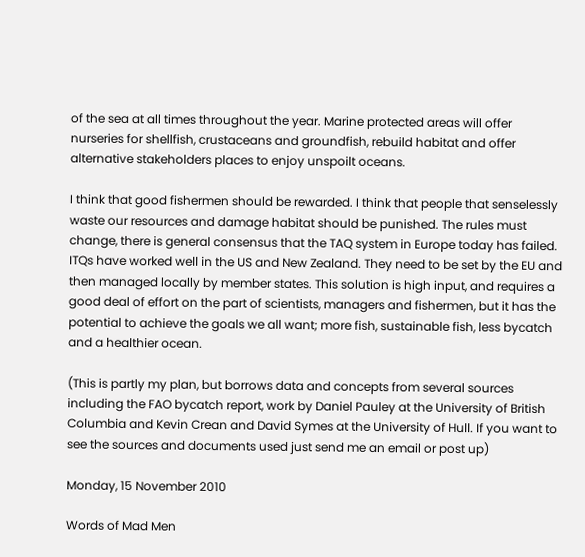of the sea at all times throughout the year. Marine protected areas will offer nurseries for shellfish, crustaceans and groundfish, rebuild habitat and offer alternative stakeholders places to enjoy unspoilt oceans.

I think that good fishermen should be rewarded. I think that people that senselessly waste our resources and damage habitat should be punished. The rules must change, there is general consensus that the TAQ system in Europe today has failed. ITQs have worked well in the US and New Zealand. They need to be set by the EU and then managed locally by member states. This solution is high input, and requires a good deal of effort on the part of scientists, managers and fishermen, but it has the potential to achieve the goals we all want; more fish, sustainable fish, less bycatch and a healthier ocean.

(This is partly my plan, but borrows data and concepts from several sources including the FAO bycatch report, work by Daniel Pauley at the University of British Columbia and Kevin Crean and David Symes at the University of Hull. If you want to see the sources and documents used just send me an email or post up)

Monday, 15 November 2010

Words of Mad Men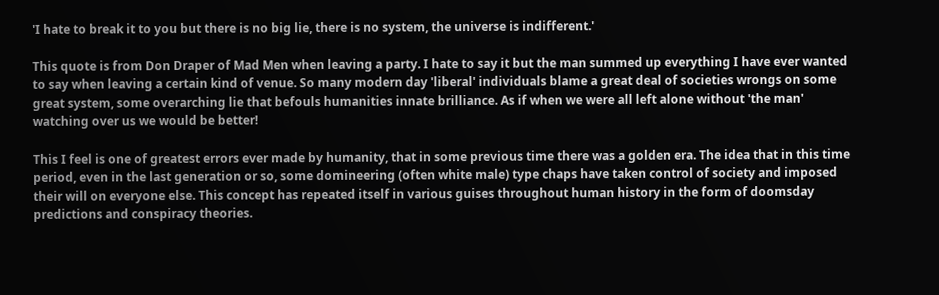'I hate to break it to you but there is no big lie, there is no system, the universe is indifferent.'

This quote is from Don Draper of Mad Men when leaving a party. I hate to say it but the man summed up everything I have ever wanted to say when leaving a certain kind of venue. So many modern day 'liberal' individuals blame a great deal of societies wrongs on some great system, some overarching lie that befouls humanities innate brilliance. As if when we were all left alone without 'the man' watching over us we would be better!

This I feel is one of greatest errors ever made by humanity, that in some previous time there was a golden era. The idea that in this time period, even in the last generation or so, some domineering (often white male) type chaps have taken control of society and imposed their will on everyone else. This concept has repeated itself in various guises throughout human history in the form of doomsday predictions and conspiracy theories.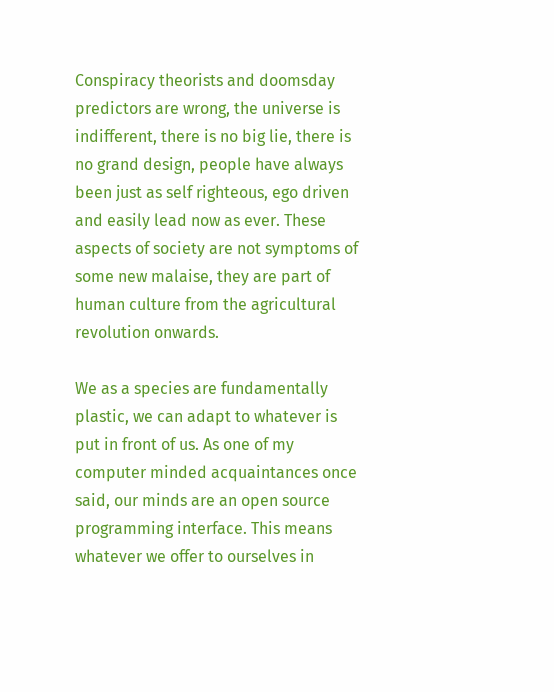Conspiracy theorists and doomsday predictors are wrong, the universe is indifferent, there is no big lie, there is no grand design, people have always been just as self righteous, ego driven and easily lead now as ever. These aspects of society are not symptoms of some new malaise, they are part of human culture from the agricultural revolution onwards.

We as a species are fundamentally plastic, we can adapt to whatever is put in front of us. As one of my computer minded acquaintances once said, our minds are an open source programming interface. This means whatever we offer to ourselves in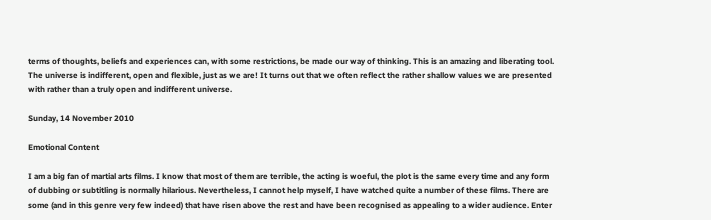terms of thoughts, beliefs and experiences can, with some restrictions, be made our way of thinking. This is an amazing and liberating tool. The universe is indifferent, open and flexible, just as we are! It turns out that we often reflect the rather shallow values we are presented with rather than a truly open and indifferent universe.

Sunday, 14 November 2010

Emotional Content

I am a big fan of martial arts films. I know that most of them are terrible, the acting is woeful, the plot is the same every time and any form of dubbing or subtitling is normally hilarious. Nevertheless, I cannot help myself, I have watched quite a number of these films. There are some (and in this genre very few indeed) that have risen above the rest and have been recognised as appealing to a wider audience. Enter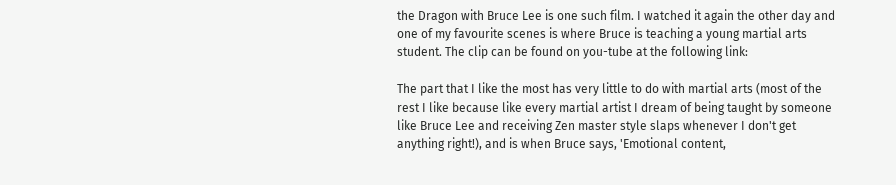the Dragon with Bruce Lee is one such film. I watched it again the other day and one of my favourite scenes is where Bruce is teaching a young martial arts student. The clip can be found on you-tube at the following link:

The part that I like the most has very little to do with martial arts (most of the rest I like because like every martial artist I dream of being taught by someone like Bruce Lee and receiving Zen master style slaps whenever I don't get anything right!), and is when Bruce says, 'Emotional content,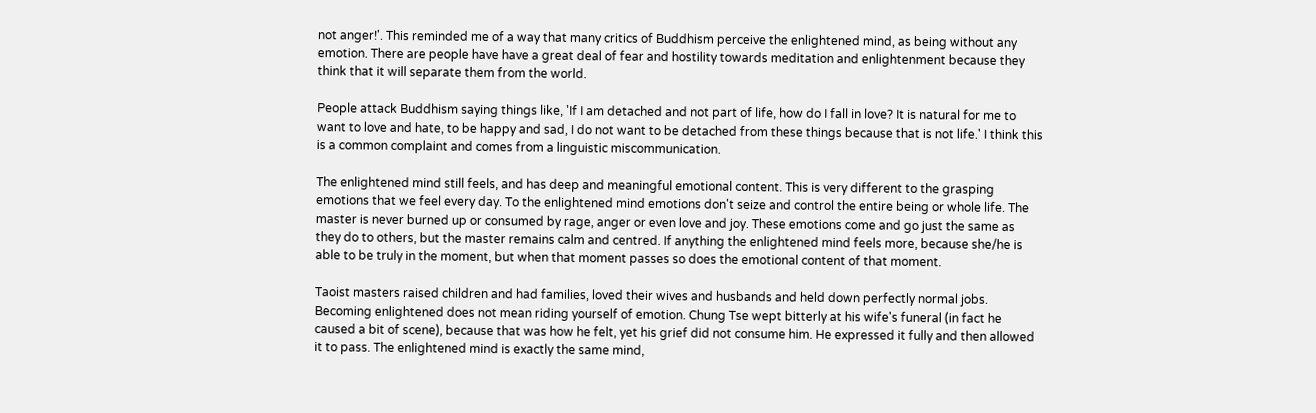not anger!'. This reminded me of a way that many critics of Buddhism perceive the enlightened mind, as being without any emotion. There are people have have a great deal of fear and hostility towards meditation and enlightenment because they think that it will separate them from the world.

People attack Buddhism saying things like, 'If I am detached and not part of life, how do I fall in love? It is natural for me to want to love and hate, to be happy and sad, I do not want to be detached from these things because that is not life.' I think this is a common complaint and comes from a linguistic miscommunication.

The enlightened mind still feels, and has deep and meaningful emotional content. This is very different to the grasping emotions that we feel every day. To the enlightened mind emotions don't seize and control the entire being or whole life. The master is never burned up or consumed by rage, anger or even love and joy. These emotions come and go just the same as they do to others, but the master remains calm and centred. If anything the enlightened mind feels more, because she/he is able to be truly in the moment, but when that moment passes so does the emotional content of that moment.

Taoist masters raised children and had families, loved their wives and husbands and held down perfectly normal jobs. Becoming enlightened does not mean riding yourself of emotion. Chung Tse wept bitterly at his wife's funeral (in fact he caused a bit of scene), because that was how he felt, yet his grief did not consume him. He expressed it fully and then allowed it to pass. The enlightened mind is exactly the same mind,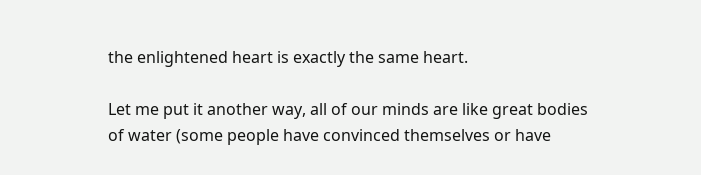the enlightened heart is exactly the same heart.

Let me put it another way, all of our minds are like great bodies of water (some people have convinced themselves or have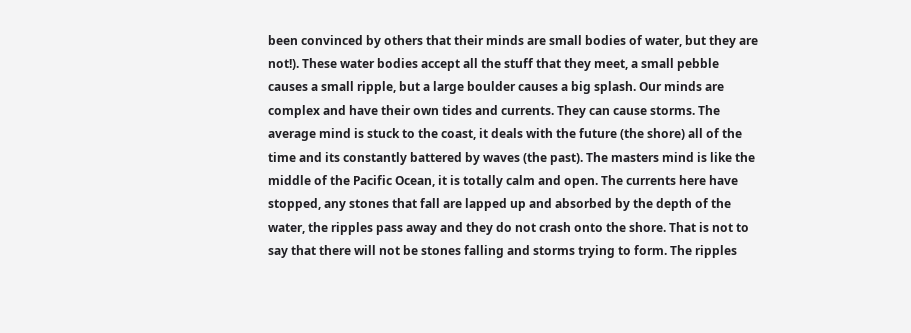been convinced by others that their minds are small bodies of water, but they are not!). These water bodies accept all the stuff that they meet, a small pebble causes a small ripple, but a large boulder causes a big splash. Our minds are complex and have their own tides and currents. They can cause storms. The average mind is stuck to the coast, it deals with the future (the shore) all of the time and its constantly battered by waves (the past). The masters mind is like the middle of the Pacific Ocean, it is totally calm and open. The currents here have stopped, any stones that fall are lapped up and absorbed by the depth of the water, the ripples pass away and they do not crash onto the shore. That is not to say that there will not be stones falling and storms trying to form. The ripples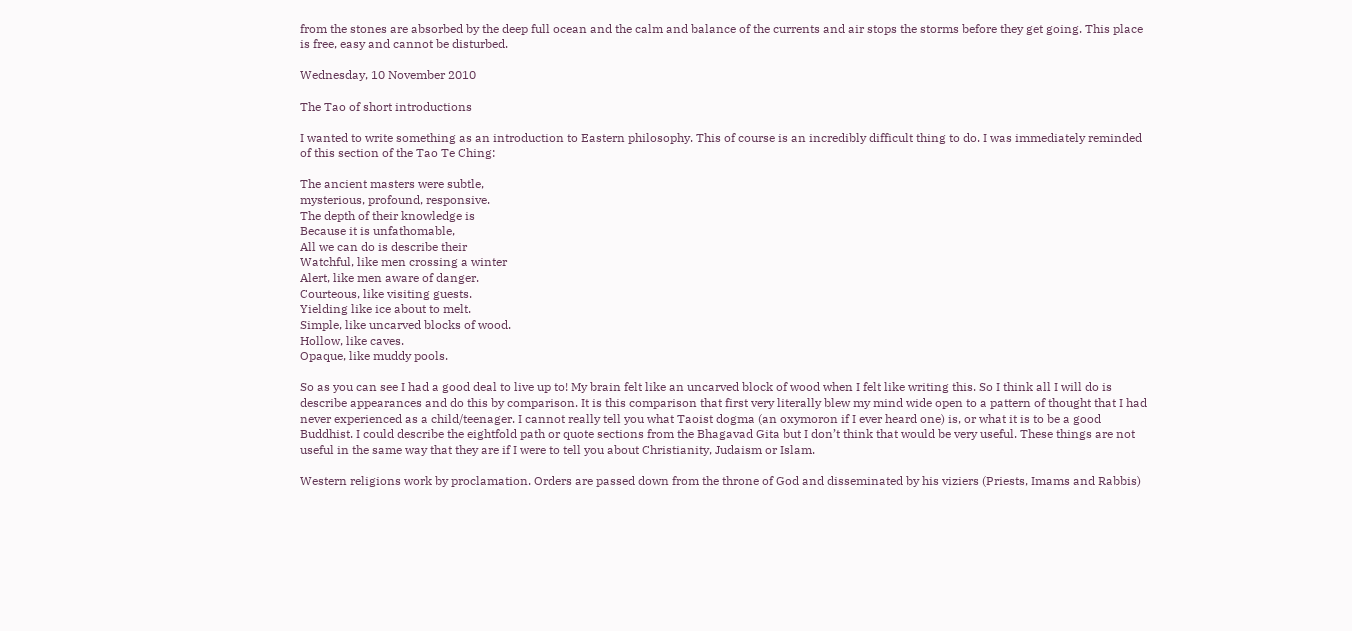from the stones are absorbed by the deep full ocean and the calm and balance of the currents and air stops the storms before they get going. This place is free, easy and cannot be disturbed.

Wednesday, 10 November 2010

The Tao of short introductions

I wanted to write something as an introduction to Eastern philosophy. This of course is an incredibly difficult thing to do. I was immediately reminded of this section of the Tao Te Ching:

The ancient masters were subtle,
mysterious, profound, responsive.
The depth of their knowledge is
Because it is unfathomable,
All we can do is describe their
Watchful, like men crossing a winter
Alert, like men aware of danger.
Courteous, like visiting guests.
Yielding like ice about to melt.
Simple, like uncarved blocks of wood.
Hollow, like caves.
Opaque, like muddy pools.

So as you can see I had a good deal to live up to! My brain felt like an uncarved block of wood when I felt like writing this. So I think all I will do is describe appearances and do this by comparison. It is this comparison that first very literally blew my mind wide open to a pattern of thought that I had never experienced as a child/teenager. I cannot really tell you what Taoist dogma (an oxymoron if I ever heard one) is, or what it is to be a good Buddhist. I could describe the eightfold path or quote sections from the Bhagavad Gita but I don’t think that would be very useful. These things are not useful in the same way that they are if I were to tell you about Christianity, Judaism or Islam.

Western religions work by proclamation. Orders are passed down from the throne of God and disseminated by his viziers (Priests, Imams and Rabbis)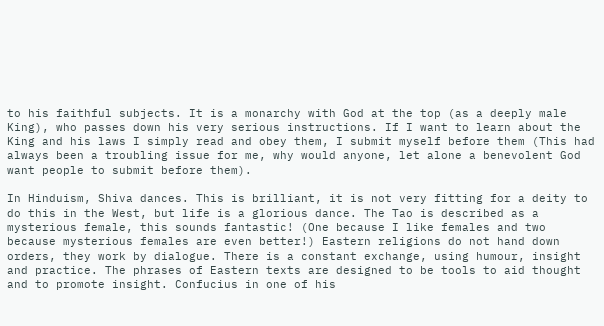to his faithful subjects. It is a monarchy with God at the top (as a deeply male King), who passes down his very serious instructions. If I want to learn about the King and his laws I simply read and obey them, I submit myself before them (This had always been a troubling issue for me, why would anyone, let alone a benevolent God want people to submit before them).

In Hinduism, Shiva dances. This is brilliant, it is not very fitting for a deity to do this in the West, but life is a glorious dance. The Tao is described as a mysterious female, this sounds fantastic! (One because I like females and two because mysterious females are even better!) Eastern religions do not hand down orders, they work by dialogue. There is a constant exchange, using humour, insight and practice. The phrases of Eastern texts are designed to be tools to aid thought and to promote insight. Confucius in one of his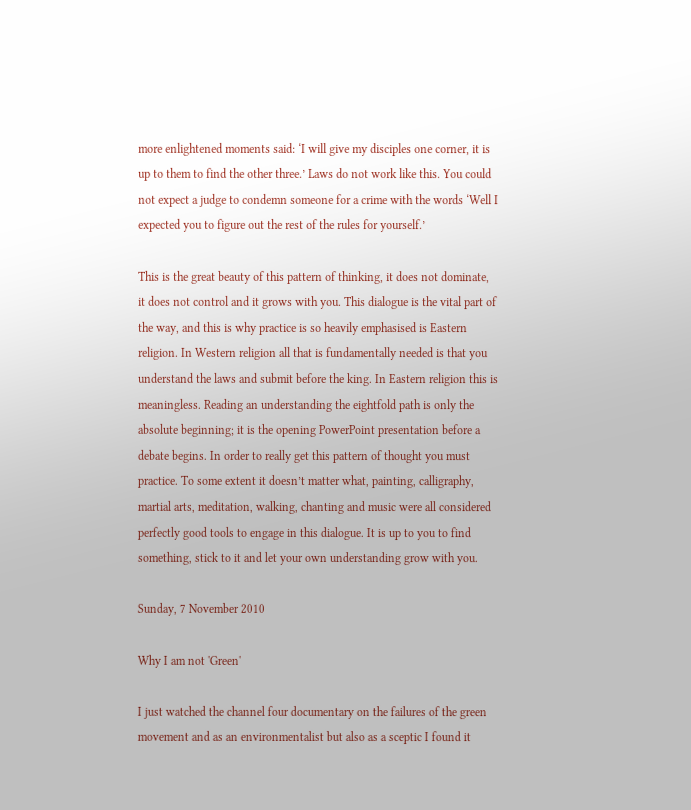more enlightened moments said: ‘I will give my disciples one corner, it is up to them to find the other three.’ Laws do not work like this. You could not expect a judge to condemn someone for a crime with the words ‘Well I expected you to figure out the rest of the rules for yourself.’

This is the great beauty of this pattern of thinking, it does not dominate, it does not control and it grows with you. This dialogue is the vital part of the way, and this is why practice is so heavily emphasised is Eastern religion. In Western religion all that is fundamentally needed is that you understand the laws and submit before the king. In Eastern religion this is meaningless. Reading an understanding the eightfold path is only the absolute beginning; it is the opening PowerPoint presentation before a debate begins. In order to really get this pattern of thought you must practice. To some extent it doesn’t matter what, painting, calligraphy, martial arts, meditation, walking, chanting and music were all considered perfectly good tools to engage in this dialogue. It is up to you to find something, stick to it and let your own understanding grow with you.

Sunday, 7 November 2010

Why I am not 'Green'

I just watched the channel four documentary on the failures of the green movement and as an environmentalist but also as a sceptic I found it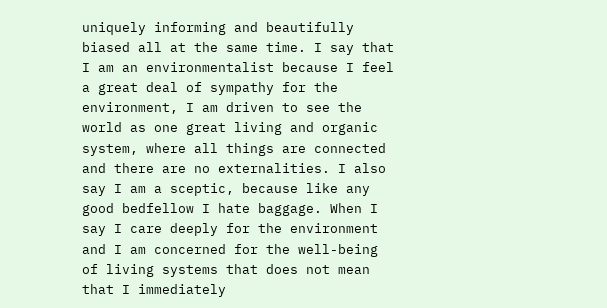uniquely informing and beautifully biased all at the same time. I say that I am an environmentalist because I feel a great deal of sympathy for the environment, I am driven to see the world as one great living and organic system, where all things are connected and there are no externalities. I also say I am a sceptic, because like any good bedfellow I hate baggage. When I say I care deeply for the environment and I am concerned for the well-being of living systems that does not mean that I immediately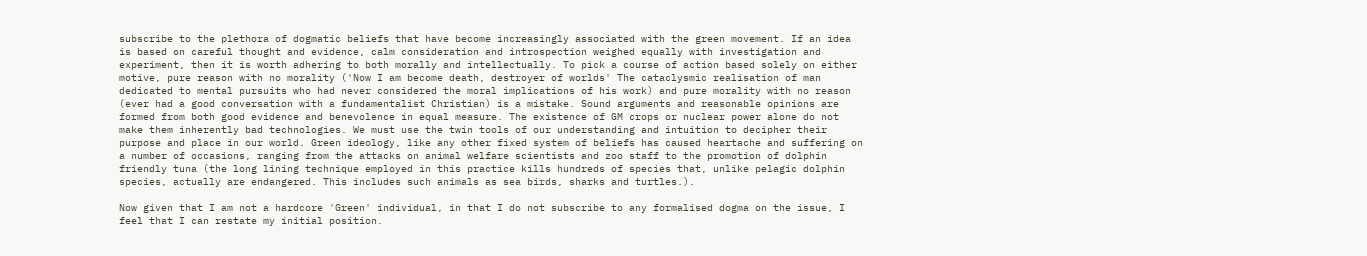subscribe to the plethora of dogmatic beliefs that have become increasingly associated with the green movement. If an idea is based on careful thought and evidence, calm consideration and introspection weighed equally with investigation and experiment, then it is worth adhering to both morally and intellectually. To pick a course of action based solely on either motive, pure reason with no morality ('Now I am become death, destroyer of worlds' The cataclysmic realisation of man dedicated to mental pursuits who had never considered the moral implications of his work) and pure morality with no reason (ever had a good conversation with a fundamentalist Christian) is a mistake. Sound arguments and reasonable opinions are formed from both good evidence and benevolence in equal measure. The existence of GM crops or nuclear power alone do not make them inherently bad technologies. We must use the twin tools of our understanding and intuition to decipher their purpose and place in our world. Green ideology, like any other fixed system of beliefs has caused heartache and suffering on a number of occasions, ranging from the attacks on animal welfare scientists and zoo staff to the promotion of dolphin friendly tuna (the long lining technique employed in this practice kills hundreds of species that, unlike pelagic dolphin species, actually are endangered. This includes such animals as sea birds, sharks and turtles.).

Now given that I am not a hardcore 'Green' individual, in that I do not subscribe to any formalised dogma on the issue, I feel that I can restate my initial position.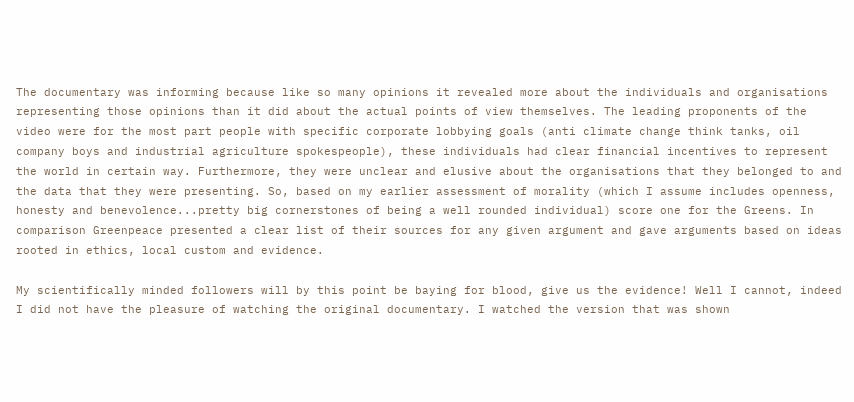The documentary was informing because like so many opinions it revealed more about the individuals and organisations representing those opinions than it did about the actual points of view themselves. The leading proponents of the video were for the most part people with specific corporate lobbying goals (anti climate change think tanks, oil company boys and industrial agriculture spokespeople), these individuals had clear financial incentives to represent the world in certain way. Furthermore, they were unclear and elusive about the organisations that they belonged to and the data that they were presenting. So, based on my earlier assessment of morality (which I assume includes openness, honesty and benevolence...pretty big cornerstones of being a well rounded individual) score one for the Greens. In comparison Greenpeace presented a clear list of their sources for any given argument and gave arguments based on ideas rooted in ethics, local custom and evidence.

My scientifically minded followers will by this point be baying for blood, give us the evidence! Well I cannot, indeed I did not have the pleasure of watching the original documentary. I watched the version that was shown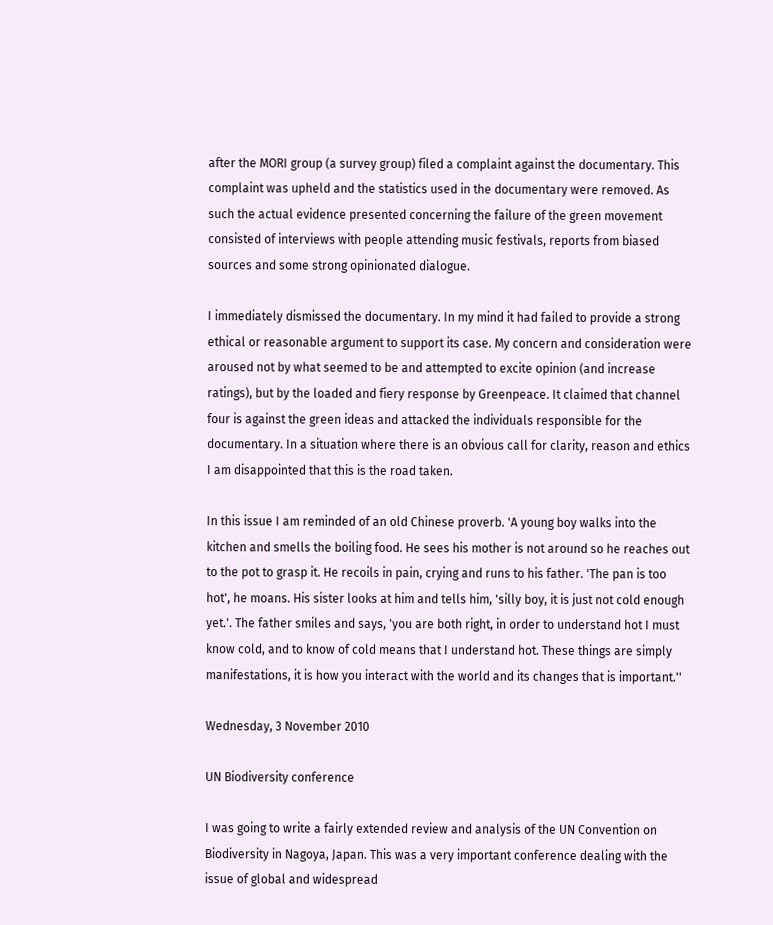after the MORI group (a survey group) filed a complaint against the documentary. This complaint was upheld and the statistics used in the documentary were removed. As such the actual evidence presented concerning the failure of the green movement consisted of interviews with people attending music festivals, reports from biased sources and some strong opinionated dialogue.

I immediately dismissed the documentary. In my mind it had failed to provide a strong ethical or reasonable argument to support its case. My concern and consideration were aroused not by what seemed to be and attempted to excite opinion (and increase ratings), but by the loaded and fiery response by Greenpeace. It claimed that channel four is against the green ideas and attacked the individuals responsible for the documentary. In a situation where there is an obvious call for clarity, reason and ethics I am disappointed that this is the road taken.

In this issue I am reminded of an old Chinese proverb. 'A young boy walks into the kitchen and smells the boiling food. He sees his mother is not around so he reaches out to the pot to grasp it. He recoils in pain, crying and runs to his father. 'The pan is too hot', he moans. His sister looks at him and tells him, 'silly boy, it is just not cold enough yet.'. The father smiles and says, 'you are both right, in order to understand hot I must know cold, and to know of cold means that I understand hot. These things are simply manifestations, it is how you interact with the world and its changes that is important.''

Wednesday, 3 November 2010

UN Biodiversity conference

I was going to write a fairly extended review and analysis of the UN Convention on Biodiversity in Nagoya, Japan. This was a very important conference dealing with the issue of global and widespread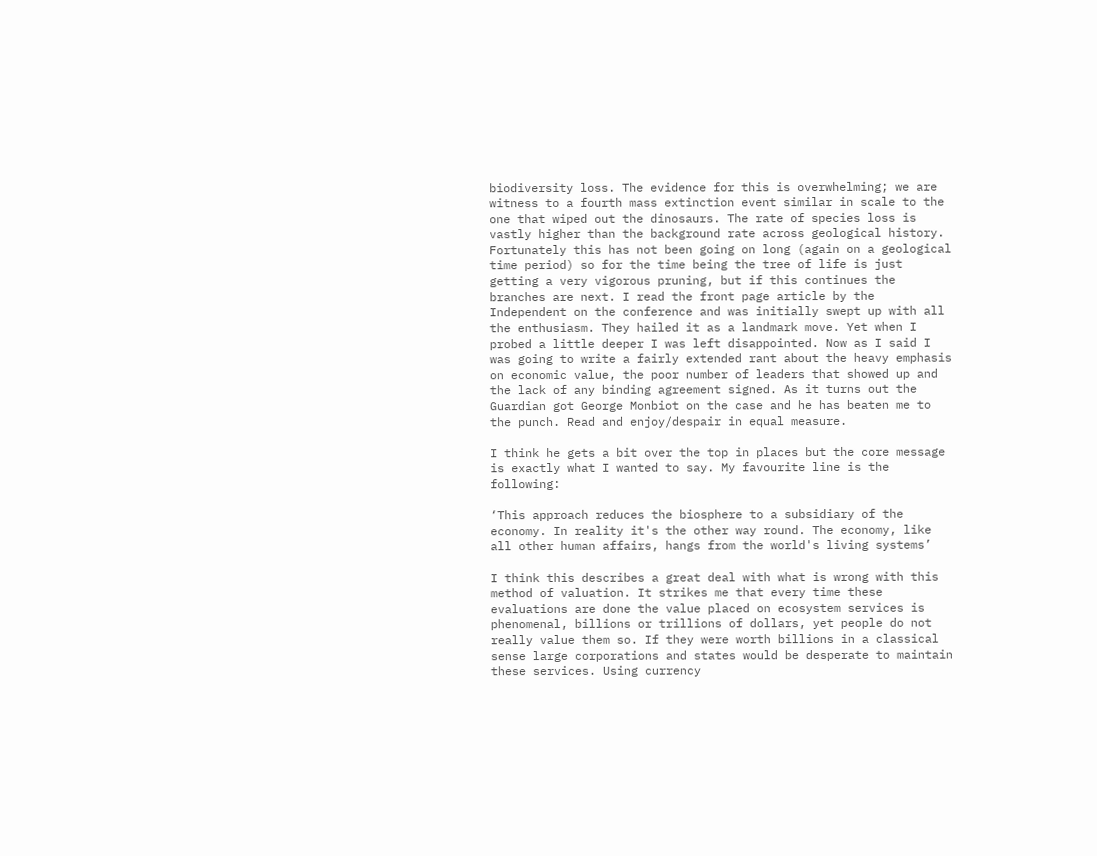biodiversity loss. The evidence for this is overwhelming; we are witness to a fourth mass extinction event similar in scale to the one that wiped out the dinosaurs. The rate of species loss is vastly higher than the background rate across geological history. Fortunately this has not been going on long (again on a geological time period) so for the time being the tree of life is just getting a very vigorous pruning, but if this continues the branches are next. I read the front page article by the Independent on the conference and was initially swept up with all the enthusiasm. They hailed it as a landmark move. Yet when I probed a little deeper I was left disappointed. Now as I said I was going to write a fairly extended rant about the heavy emphasis on economic value, the poor number of leaders that showed up and the lack of any binding agreement signed. As it turns out the Guardian got George Monbiot on the case and he has beaten me to the punch. Read and enjoy/despair in equal measure.

I think he gets a bit over the top in places but the core message is exactly what I wanted to say. My favourite line is the following:

‘This approach reduces the biosphere to a subsidiary of the economy. In reality it's the other way round. The economy, like all other human affairs, hangs from the world's living systems’

I think this describes a great deal with what is wrong with this method of valuation. It strikes me that every time these evaluations are done the value placed on ecosystem services is phenomenal, billions or trillions of dollars, yet people do not really value them so. If they were worth billions in a classical sense large corporations and states would be desperate to maintain these services. Using currency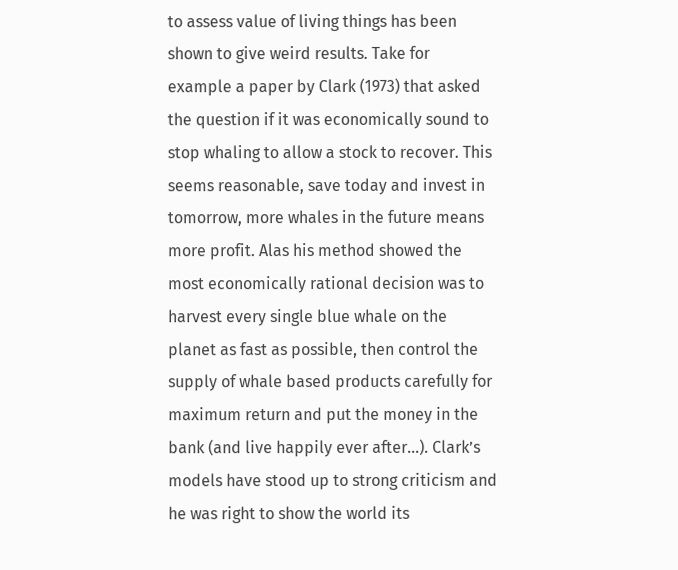to assess value of living things has been shown to give weird results. Take for example a paper by Clark (1973) that asked the question if it was economically sound to stop whaling to allow a stock to recover. This seems reasonable, save today and invest in tomorrow, more whales in the future means more profit. Alas his method showed the most economically rational decision was to harvest every single blue whale on the planet as fast as possible, then control the supply of whale based products carefully for maximum return and put the money in the bank (and live happily ever after...). Clark’s models have stood up to strong criticism and he was right to show the world its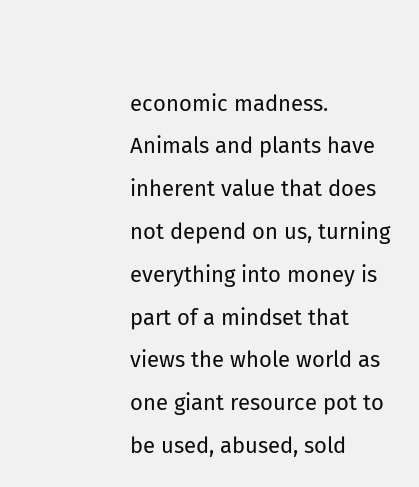economic madness. Animals and plants have inherent value that does not depend on us, turning everything into money is part of a mindset that views the whole world as one giant resource pot to be used, abused, sold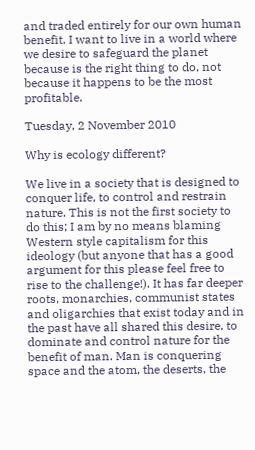and traded entirely for our own human benefit. I want to live in a world where we desire to safeguard the planet because is the right thing to do, not because it happens to be the most profitable.

Tuesday, 2 November 2010

Why is ecology different?

We live in a society that is designed to conquer life, to control and restrain nature. This is not the first society to do this; I am by no means blaming Western style capitalism for this ideology (but anyone that has a good argument for this please feel free to rise to the challenge!). It has far deeper roots, monarchies, communist states and oligarchies that exist today and in the past have all shared this desire, to dominate and control nature for the benefit of man. Man is conquering space and the atom, the deserts, the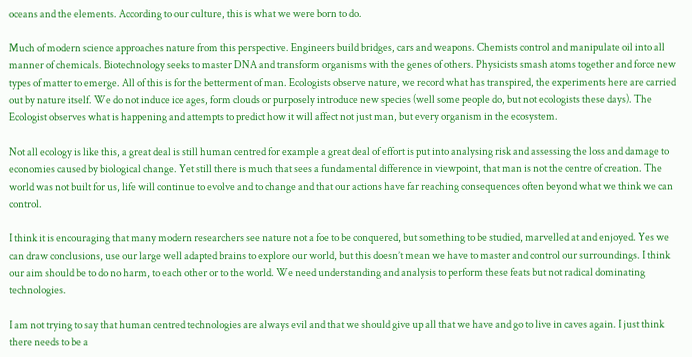oceans and the elements. According to our culture, this is what we were born to do.

Much of modern science approaches nature from this perspective. Engineers build bridges, cars and weapons. Chemists control and manipulate oil into all manner of chemicals. Biotechnology seeks to master DNA and transform organisms with the genes of others. Physicists smash atoms together and force new types of matter to emerge. All of this is for the betterment of man. Ecologists observe nature, we record what has transpired, the experiments here are carried out by nature itself. We do not induce ice ages, form clouds or purposely introduce new species (well some people do, but not ecologists these days). The Ecologist observes what is happening and attempts to predict how it will affect not just man, but every organism in the ecosystem.

Not all ecology is like this, a great deal is still human centred for example a great deal of effort is put into analysing risk and assessing the loss and damage to economies caused by biological change. Yet still there is much that sees a fundamental difference in viewpoint, that man is not the centre of creation. The world was not built for us, life will continue to evolve and to change and that our actions have far reaching consequences often beyond what we think we can control.

I think it is encouraging that many modern researchers see nature not a foe to be conquered, but something to be studied, marvelled at and enjoyed. Yes we can draw conclusions, use our large well adapted brains to explore our world, but this doesn’t mean we have to master and control our surroundings. I think our aim should be to do no harm, to each other or to the world. We need understanding and analysis to perform these feats but not radical dominating technologies.

I am not trying to say that human centred technologies are always evil and that we should give up all that we have and go to live in caves again. I just think there needs to be a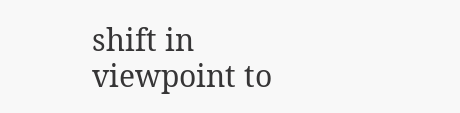shift in viewpoint to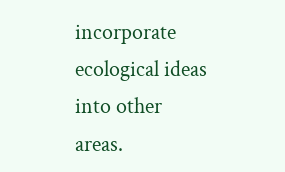incorporate ecological ideas into other areas.